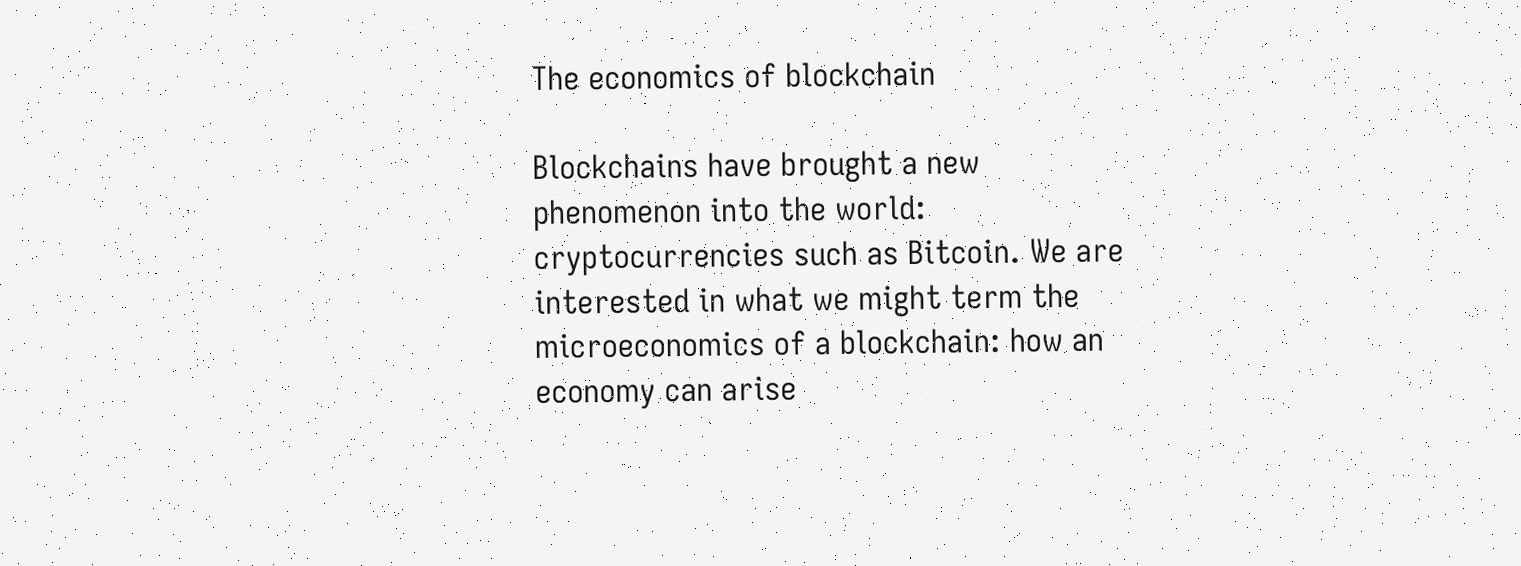The economics of blockchain

Blockchains have brought a new phenomenon into the world: cryptocurrencies such as Bitcoin. We are interested in what we might term the microeconomics of a blockchain: how an economy can arise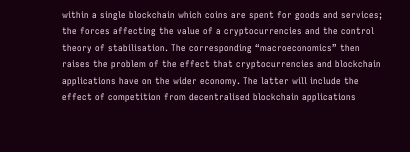within a single blockchain which coins are spent for goods and services; the forces affecting the value of a cryptocurrencies and the control theory of stabilisation. The corresponding “macroeconomics” then raises the problem of the effect that cryptocurrencies and blockchain applications have on the wider economy. The latter will include the effect of competition from decentralised blockchain applications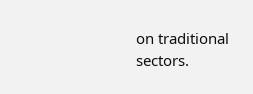on traditional sectors.